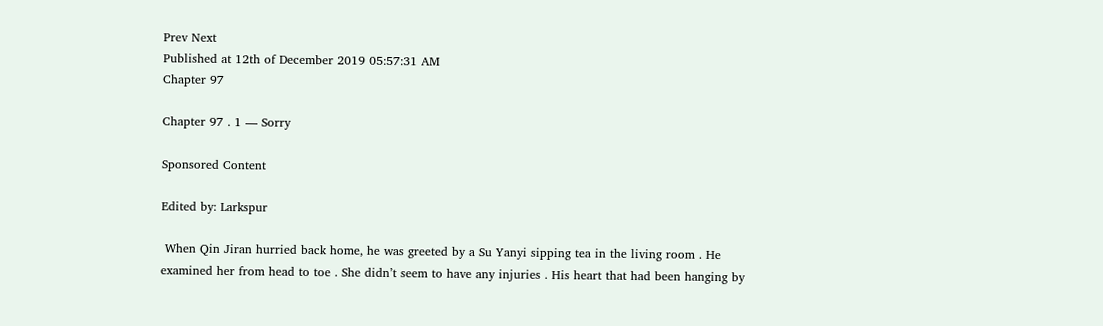Prev Next
Published at 12th of December 2019 05:57:31 AM
Chapter 97

Chapter 97 . 1 — Sorry

Sponsored Content

Edited by: Larkspur

 When Qin Jiran hurried back home, he was greeted by a Su Yanyi sipping tea in the living room . He examined her from head to toe . She didn’t seem to have any injuries . His heart that had been hanging by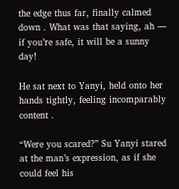the edge thus far, finally calmed down . What was that saying, ah — if you’re safe, it will be a sunny day!

He sat next to Yanyi, held onto her hands tightly, feeling incomparably content .

“Were you scared?” Su Yanyi stared at the man’s expression, as if she could feel his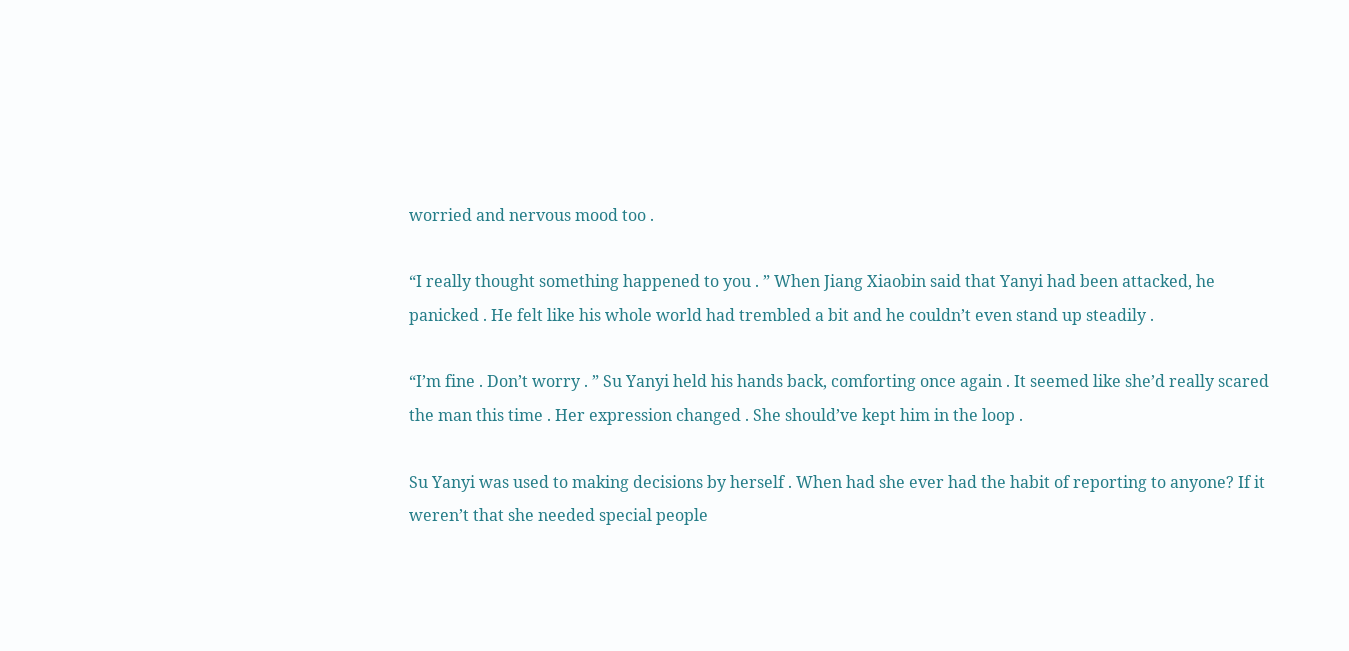worried and nervous mood too .

“I really thought something happened to you . ” When Jiang Xiaobin said that Yanyi had been attacked, he panicked . He felt like his whole world had trembled a bit and he couldn’t even stand up steadily .

“I’m fine . Don’t worry . ” Su Yanyi held his hands back, comforting once again . It seemed like she’d really scared the man this time . Her expression changed . She should’ve kept him in the loop .

Su Yanyi was used to making decisions by herself . When had she ever had the habit of reporting to anyone? If it weren’t that she needed special people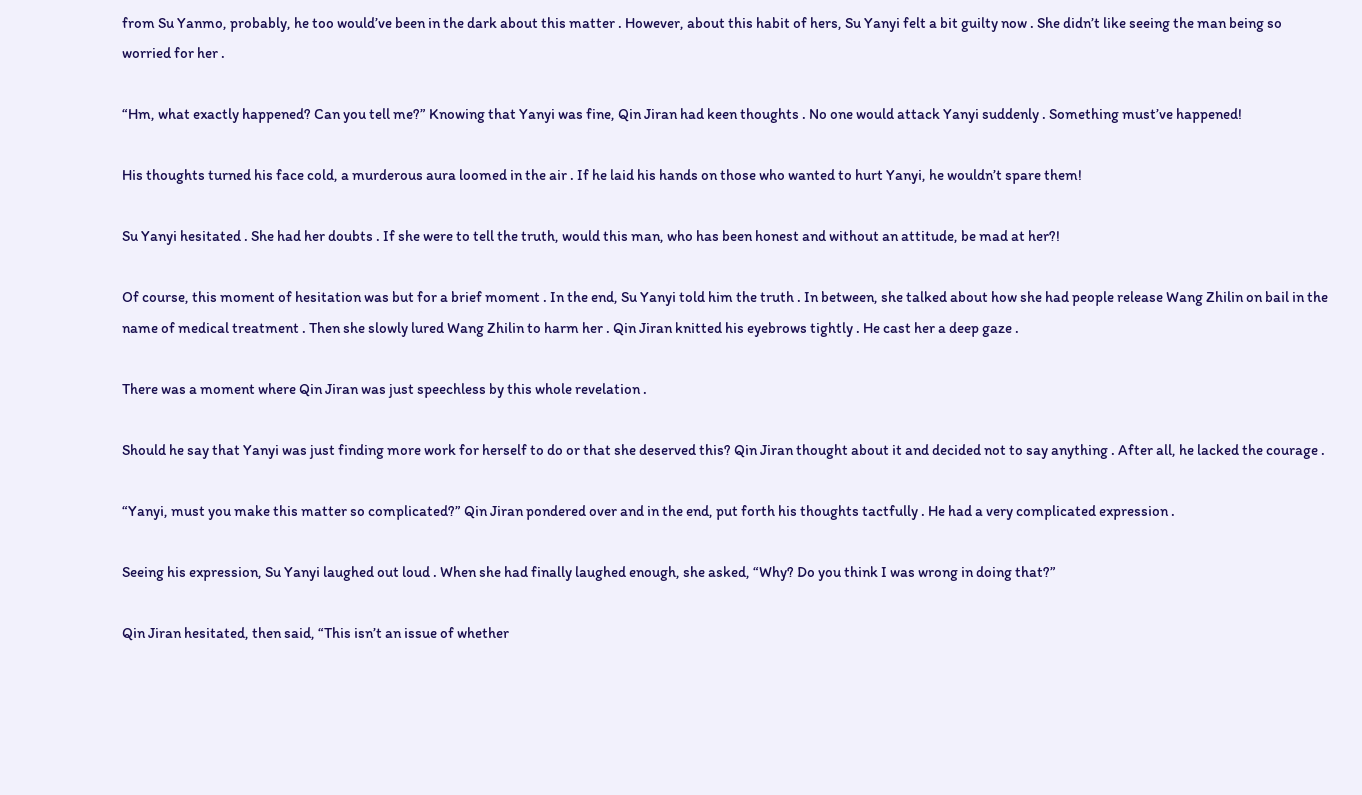from Su Yanmo, probably, he too would’ve been in the dark about this matter . However, about this habit of hers, Su Yanyi felt a bit guilty now . She didn’t like seeing the man being so worried for her .

“Hm, what exactly happened? Can you tell me?” Knowing that Yanyi was fine, Qin Jiran had keen thoughts . No one would attack Yanyi suddenly . Something must’ve happened!

His thoughts turned his face cold, a murderous aura loomed in the air . If he laid his hands on those who wanted to hurt Yanyi, he wouldn’t spare them!

Su Yanyi hesitated . She had her doubts . If she were to tell the truth, would this man, who has been honest and without an attitude, be mad at her?!

Of course, this moment of hesitation was but for a brief moment . In the end, Su Yanyi told him the truth . In between, she talked about how she had people release Wang Zhilin on bail in the name of medical treatment . Then she slowly lured Wang Zhilin to harm her . Qin Jiran knitted his eyebrows tightly . He cast her a deep gaze .

There was a moment where Qin Jiran was just speechless by this whole revelation .

Should he say that Yanyi was just finding more work for herself to do or that she deserved this? Qin Jiran thought about it and decided not to say anything . After all, he lacked the courage .

“Yanyi, must you make this matter so complicated?” Qin Jiran pondered over and in the end, put forth his thoughts tactfully . He had a very complicated expression .

Seeing his expression, Su Yanyi laughed out loud . When she had finally laughed enough, she asked, “Why? Do you think I was wrong in doing that?”

Qin Jiran hesitated, then said, “This isn’t an issue of whether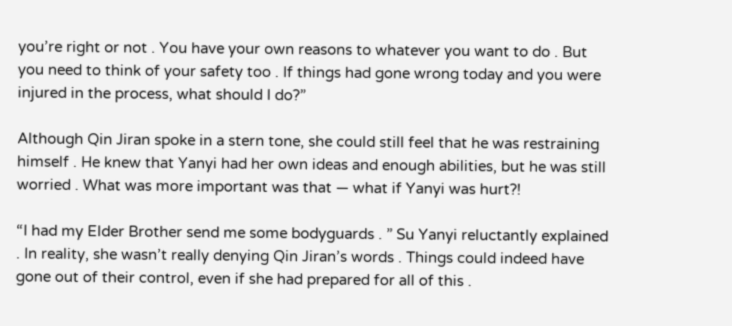you’re right or not . You have your own reasons to whatever you want to do . But you need to think of your safety too . If things had gone wrong today and you were injured in the process, what should I do?”

Although Qin Jiran spoke in a stern tone, she could still feel that he was restraining himself . He knew that Yanyi had her own ideas and enough abilities, but he was still worried . What was more important was that — what if Yanyi was hurt?!

“I had my Elder Brother send me some bodyguards . ” Su Yanyi reluctantly explained . In reality, she wasn’t really denying Qin Jiran’s words . Things could indeed have gone out of their control, even if she had prepared for all of this .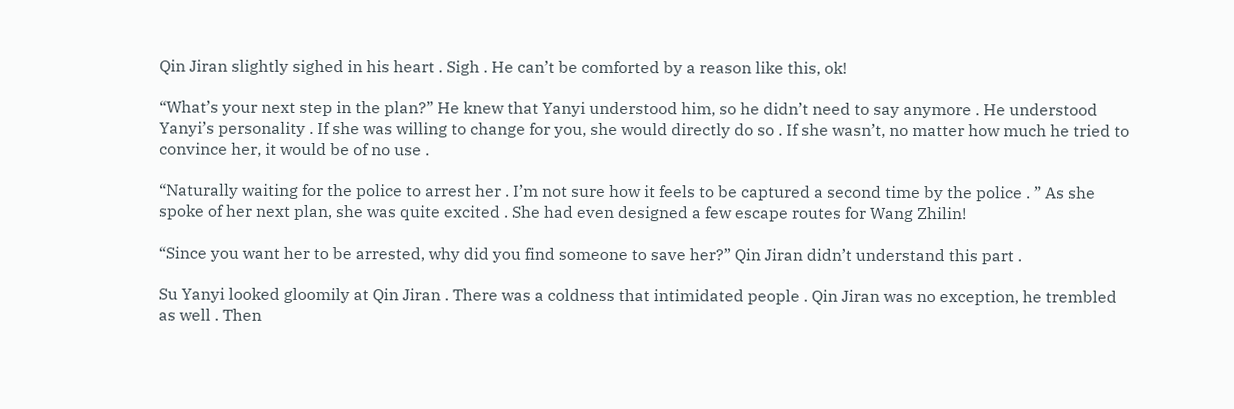Qin Jiran slightly sighed in his heart . Sigh . He can’t be comforted by a reason like this, ok!

“What’s your next step in the plan?” He knew that Yanyi understood him, so he didn’t need to say anymore . He understood Yanyi’s personality . If she was willing to change for you, she would directly do so . If she wasn’t, no matter how much he tried to convince her, it would be of no use .

“Naturally waiting for the police to arrest her . I’m not sure how it feels to be captured a second time by the police . ” As she spoke of her next plan, she was quite excited . She had even designed a few escape routes for Wang Zhilin!

“Since you want her to be arrested, why did you find someone to save her?” Qin Jiran didn’t understand this part .

Su Yanyi looked gloomily at Qin Jiran . There was a coldness that intimidated people . Qin Jiran was no exception, he trembled as well . Then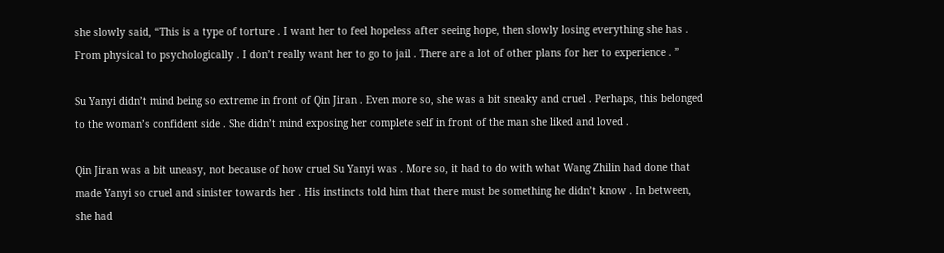she slowly said, “This is a type of torture . I want her to feel hopeless after seeing hope, then slowly losing everything she has . From physical to psychologically . I don’t really want her to go to jail . There are a lot of other plans for her to experience . ”

Su Yanyi didn’t mind being so extreme in front of Qin Jiran . Even more so, she was a bit sneaky and cruel . Perhaps, this belonged to the woman’s confident side . She didn’t mind exposing her complete self in front of the man she liked and loved .

Qin Jiran was a bit uneasy, not because of how cruel Su Yanyi was . More so, it had to do with what Wang Zhilin had done that made Yanyi so cruel and sinister towards her . His instincts told him that there must be something he didn’t know . In between, she had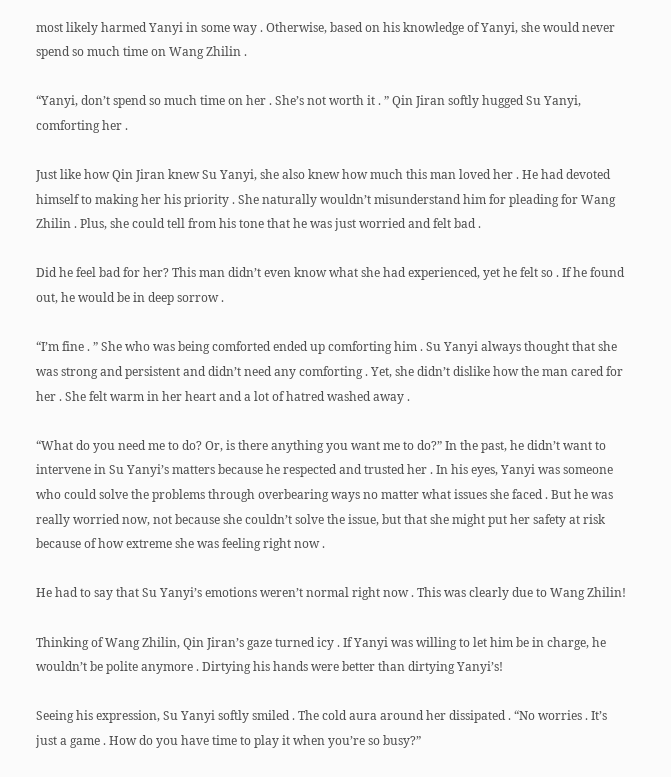most likely harmed Yanyi in some way . Otherwise, based on his knowledge of Yanyi, she would never spend so much time on Wang Zhilin .

“Yanyi, don’t spend so much time on her . She’s not worth it . ” Qin Jiran softly hugged Su Yanyi, comforting her .

Just like how Qin Jiran knew Su Yanyi, she also knew how much this man loved her . He had devoted himself to making her his priority . She naturally wouldn’t misunderstand him for pleading for Wang Zhilin . Plus, she could tell from his tone that he was just worried and felt bad .

Did he feel bad for her? This man didn’t even know what she had experienced, yet he felt so . If he found out, he would be in deep sorrow .

“I’m fine . ” She who was being comforted ended up comforting him . Su Yanyi always thought that she was strong and persistent and didn’t need any comforting . Yet, she didn’t dislike how the man cared for her . She felt warm in her heart and a lot of hatred washed away .

“What do you need me to do? Or, is there anything you want me to do?” In the past, he didn’t want to intervene in Su Yanyi’s matters because he respected and trusted her . In his eyes, Yanyi was someone who could solve the problems through overbearing ways no matter what issues she faced . But he was really worried now, not because she couldn’t solve the issue, but that she might put her safety at risk because of how extreme she was feeling right now .

He had to say that Su Yanyi’s emotions weren’t normal right now . This was clearly due to Wang Zhilin!

Thinking of Wang Zhilin, Qin Jiran’s gaze turned icy . If Yanyi was willing to let him be in charge, he wouldn’t be polite anymore . Dirtying his hands were better than dirtying Yanyi’s!

Seeing his expression, Su Yanyi softly smiled . The cold aura around her dissipated . “No worries . It’s just a game . How do you have time to play it when you’re so busy?”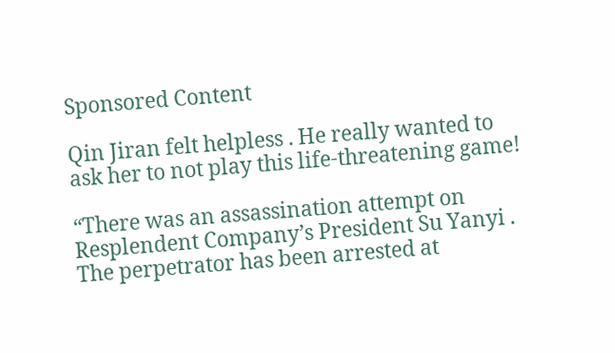Sponsored Content

Qin Jiran felt helpless . He really wanted to ask her to not play this life-threatening game!

“There was an assassination attempt on Resplendent Company’s President Su Yanyi . The perpetrator has been arrested at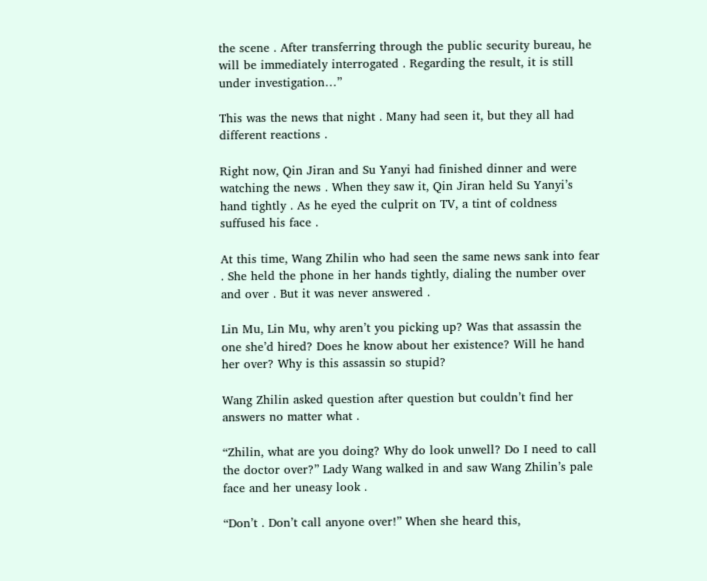the scene . After transferring through the public security bureau, he will be immediately interrogated . Regarding the result, it is still under investigation…”

This was the news that night . Many had seen it, but they all had different reactions .

Right now, Qin Jiran and Su Yanyi had finished dinner and were watching the news . When they saw it, Qin Jiran held Su Yanyi’s hand tightly . As he eyed the culprit on TV, a tint of coldness suffused his face .

At this time, Wang Zhilin who had seen the same news sank into fear . She held the phone in her hands tightly, dialing the number over and over . But it was never answered .

Lin Mu, Lin Mu, why aren’t you picking up? Was that assassin the one she’d hired? Does he know about her existence? Will he hand her over? Why is this assassin so stupid?

Wang Zhilin asked question after question but couldn’t find her answers no matter what .

“Zhilin, what are you doing? Why do look unwell? Do I need to call the doctor over?” Lady Wang walked in and saw Wang Zhilin’s pale face and her uneasy look .

“Don’t . Don’t call anyone over!” When she heard this,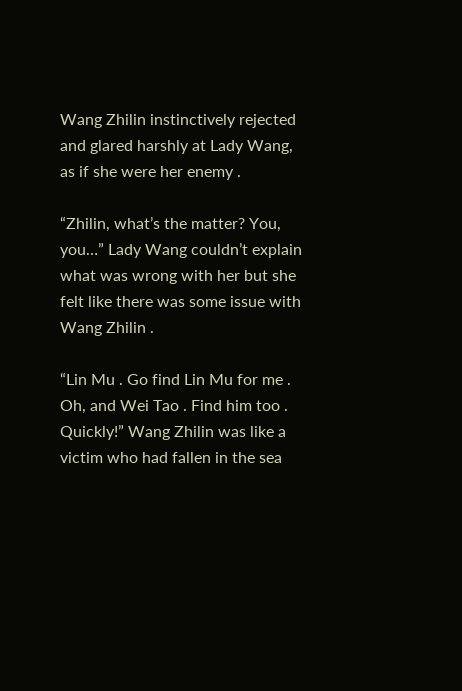Wang Zhilin instinctively rejected and glared harshly at Lady Wang, as if she were her enemy .

“Zhilin, what’s the matter? You, you…” Lady Wang couldn’t explain what was wrong with her but she felt like there was some issue with Wang Zhilin .

“Lin Mu . Go find Lin Mu for me . Oh, and Wei Tao . Find him too . Quickly!” Wang Zhilin was like a victim who had fallen in the sea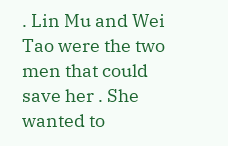. Lin Mu and Wei Tao were the two men that could save her . She wanted to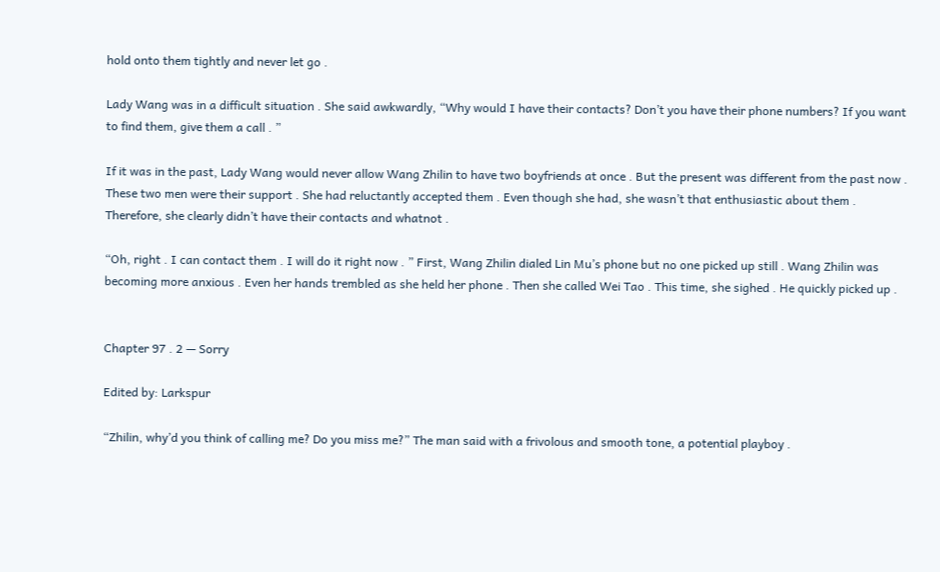hold onto them tightly and never let go .

Lady Wang was in a difficult situation . She said awkwardly, “Why would I have their contacts? Don’t you have their phone numbers? If you want to find them, give them a call . ”

If it was in the past, Lady Wang would never allow Wang Zhilin to have two boyfriends at once . But the present was different from the past now . These two men were their support . She had reluctantly accepted them . Even though she had, she wasn’t that enthusiastic about them . Therefore, she clearly didn’t have their contacts and whatnot .

“Oh, right . I can contact them . I will do it right now . ” First, Wang Zhilin dialed Lin Mu’s phone but no one picked up still . Wang Zhilin was becoming more anxious . Even her hands trembled as she held her phone . Then she called Wei Tao . This time, she sighed . He quickly picked up .


Chapter 97 . 2 — Sorry

Edited by: Larkspur

“Zhilin, why’d you think of calling me? Do you miss me?” The man said with a frivolous and smooth tone, a potential playboy .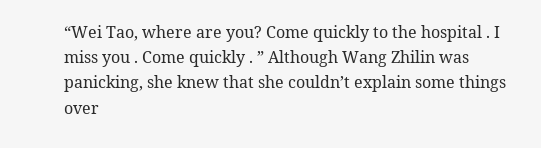“Wei Tao, where are you? Come quickly to the hospital . I miss you . Come quickly . ” Although Wang Zhilin was panicking, she knew that she couldn’t explain some things over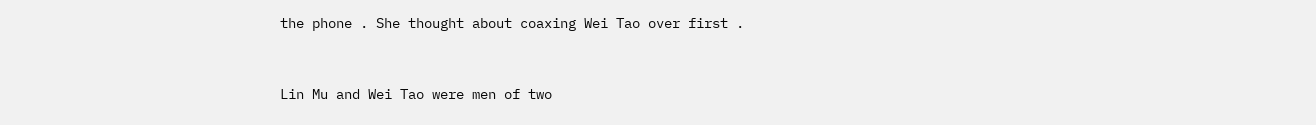the phone . She thought about coaxing Wei Tao over first .


Lin Mu and Wei Tao were men of two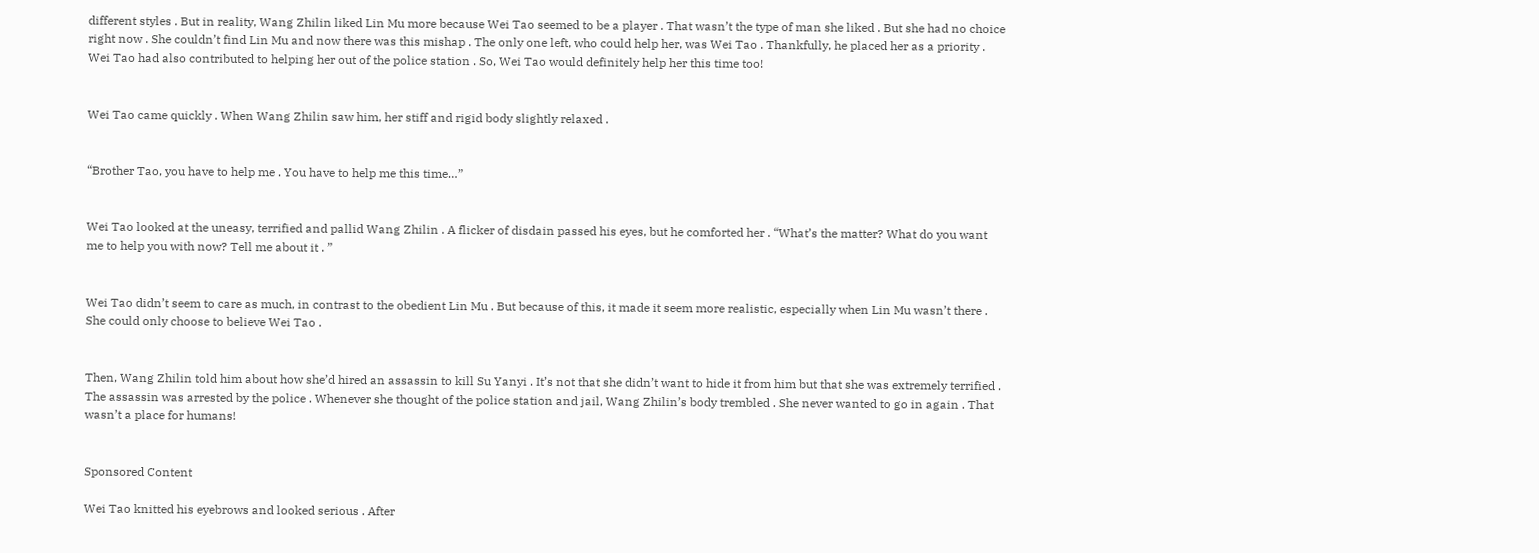different styles . But in reality, Wang Zhilin liked Lin Mu more because Wei Tao seemed to be a player . That wasn’t the type of man she liked . But she had no choice right now . She couldn’t find Lin Mu and now there was this mishap . The only one left, who could help her, was Wei Tao . Thankfully, he placed her as a priority . Wei Tao had also contributed to helping her out of the police station . So, Wei Tao would definitely help her this time too!


Wei Tao came quickly . When Wang Zhilin saw him, her stiff and rigid body slightly relaxed .


“Brother Tao, you have to help me . You have to help me this time…”


Wei Tao looked at the uneasy, terrified and pallid Wang Zhilin . A flicker of disdain passed his eyes, but he comforted her . “What’s the matter? What do you want me to help you with now? Tell me about it . ”


Wei Tao didn’t seem to care as much, in contrast to the obedient Lin Mu . But because of this, it made it seem more realistic, especially when Lin Mu wasn’t there . She could only choose to believe Wei Tao .


Then, Wang Zhilin told him about how she’d hired an assassin to kill Su Yanyi . It’s not that she didn’t want to hide it from him but that she was extremely terrified . The assassin was arrested by the police . Whenever she thought of the police station and jail, Wang Zhilin’s body trembled . She never wanted to go in again . That wasn’t a place for humans!


Sponsored Content

Wei Tao knitted his eyebrows and looked serious . After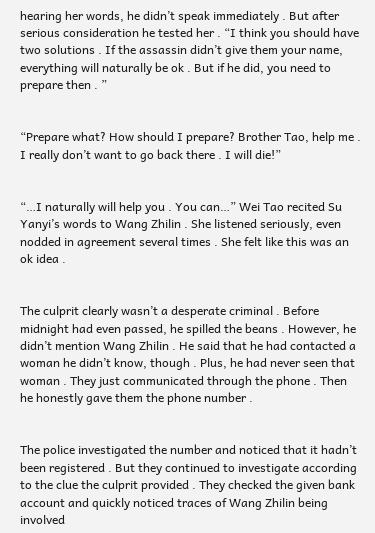hearing her words, he didn’t speak immediately . But after serious consideration he tested her . “I think you should have two solutions . If the assassin didn’t give them your name, everything will naturally be ok . But if he did, you need to prepare then . ”


“Prepare what? How should I prepare? Brother Tao, help me . I really don’t want to go back there . I will die!”


“…I naturally will help you . You can…” Wei Tao recited Su Yanyi’s words to Wang Zhilin . She listened seriously, even nodded in agreement several times . She felt like this was an ok idea .


The culprit clearly wasn’t a desperate criminal . Before midnight had even passed, he spilled the beans . However, he didn’t mention Wang Zhilin . He said that he had contacted a woman he didn’t know, though . Plus, he had never seen that woman . They just communicated through the phone . Then he honestly gave them the phone number .


The police investigated the number and noticed that it hadn’t been registered . But they continued to investigate according to the clue the culprit provided . They checked the given bank account and quickly noticed traces of Wang Zhilin being involved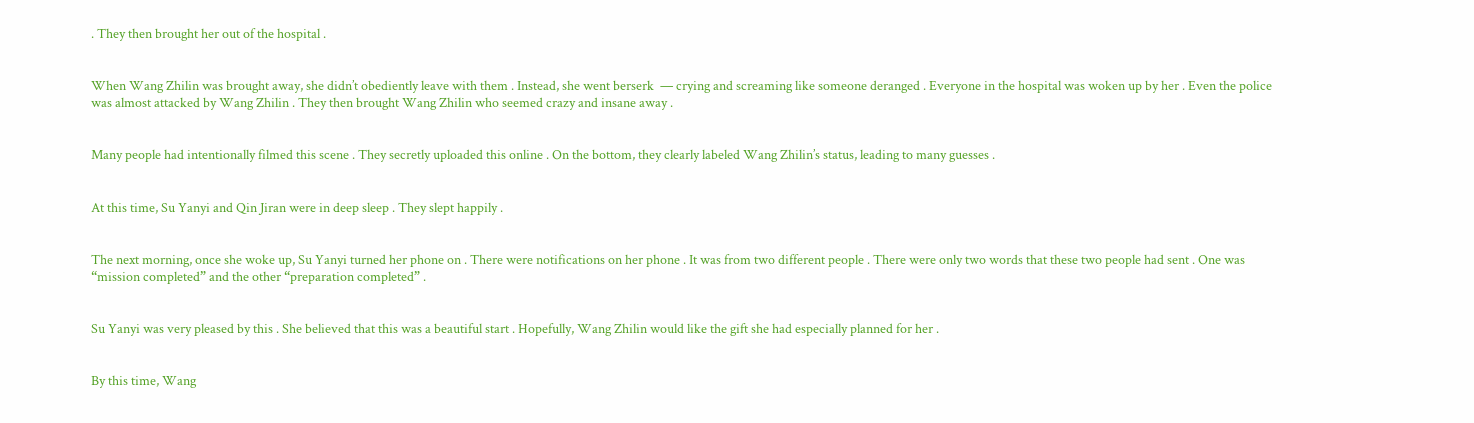. They then brought her out of the hospital .


When Wang Zhilin was brought away, she didn’t obediently leave with them . Instead, she went berserk  — crying and screaming like someone deranged . Everyone in the hospital was woken up by her . Even the police was almost attacked by Wang Zhilin . They then brought Wang Zhilin who seemed crazy and insane away .


Many people had intentionally filmed this scene . They secretly uploaded this online . On the bottom, they clearly labeled Wang Zhilin’s status, leading to many guesses .


At this time, Su Yanyi and Qin Jiran were in deep sleep . They slept happily .


The next morning, once she woke up, Su Yanyi turned her phone on . There were notifications on her phone . It was from two different people . There were only two words that these two people had sent . One was “mission completed” and the other “preparation completed” .


Su Yanyi was very pleased by this . She believed that this was a beautiful start . Hopefully, Wang Zhilin would like the gift she had especially planned for her .


By this time, Wang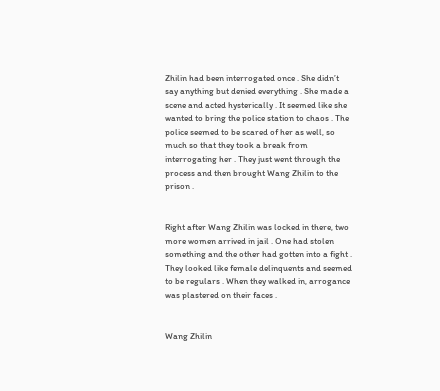Zhilin had been interrogated once . She didn’t say anything but denied everything . She made a scene and acted hysterically . It seemed like she wanted to bring the police station to chaos . The police seemed to be scared of her as well, so much so that they took a break from interrogating her . They just went through the process and then brought Wang Zhilin to the prison .


Right after Wang Zhilin was locked in there, two more women arrived in jail . One had stolen something and the other had gotten into a fight . They looked like female delinquents and seemed to be regulars . When they walked in, arrogance was plastered on their faces .


Wang Zhilin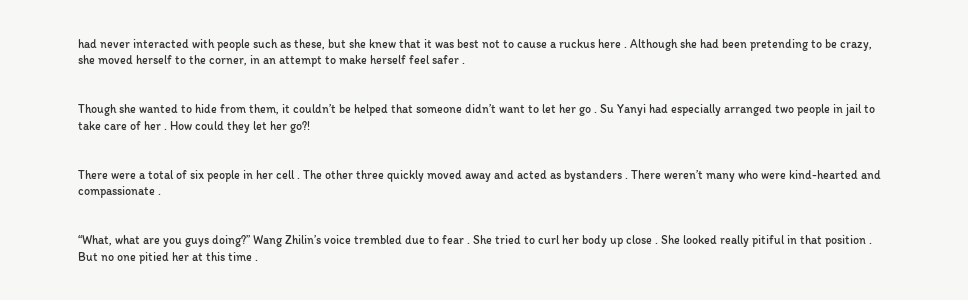had never interacted with people such as these, but she knew that it was best not to cause a ruckus here . Although she had been pretending to be crazy, she moved herself to the corner, in an attempt to make herself feel safer .


Though she wanted to hide from them, it couldn’t be helped that someone didn’t want to let her go . Su Yanyi had especially arranged two people in jail to take care of her . How could they let her go?!


There were a total of six people in her cell . The other three quickly moved away and acted as bystanders . There weren’t many who were kind-hearted and compassionate .


“What, what are you guys doing?” Wang Zhilin’s voice trembled due to fear . She tried to curl her body up close . She looked really pitiful in that position . But no one pitied her at this time .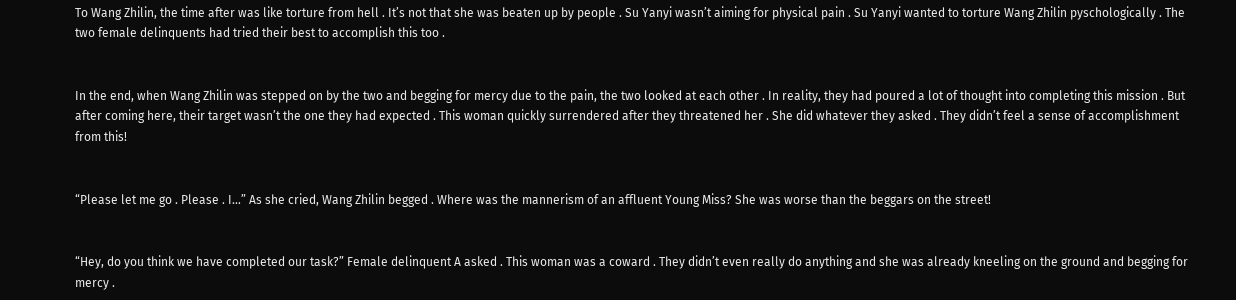To Wang Zhilin, the time after was like torture from hell . It’s not that she was beaten up by people . Su Yanyi wasn’t aiming for physical pain . Su Yanyi wanted to torture Wang Zhilin pyschologically . The two female delinquents had tried their best to accomplish this too .


In the end, when Wang Zhilin was stepped on by the two and begging for mercy due to the pain, the two looked at each other . In reality, they had poured a lot of thought into completing this mission . But after coming here, their target wasn’t the one they had expected . This woman quickly surrendered after they threatened her . She did whatever they asked . They didn’t feel a sense of accomplishment from this!


“Please let me go . Please . I…” As she cried, Wang Zhilin begged . Where was the mannerism of an affluent Young Miss? She was worse than the beggars on the street!


“Hey, do you think we have completed our task?” Female delinquent A asked . This woman was a coward . They didn’t even really do anything and she was already kneeling on the ground and begging for mercy .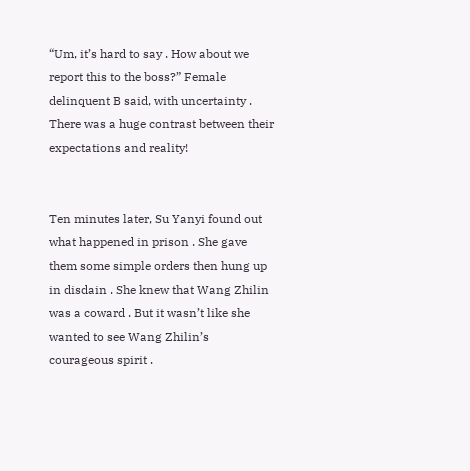“Um, it’s hard to say . How about we report this to the boss?” Female delinquent B said, with uncertainty . There was a huge contrast between their expectations and reality!


Ten minutes later, Su Yanyi found out what happened in prison . She gave them some simple orders then hung up in disdain . She knew that Wang Zhilin was a coward . But it wasn’t like she wanted to see Wang Zhilin’s courageous spirit .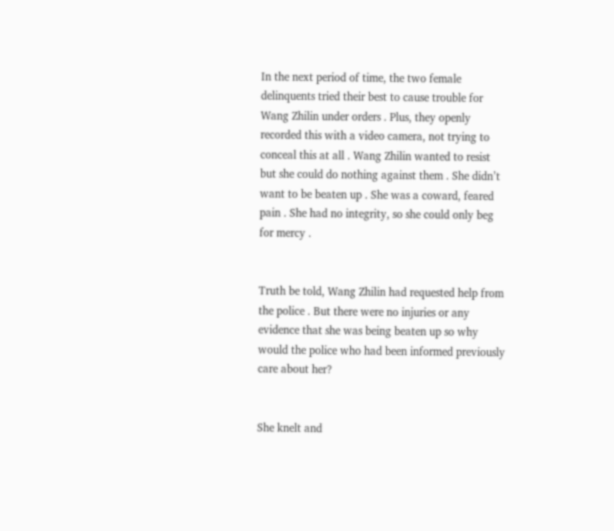In the next period of time, the two female delinquents tried their best to cause trouble for Wang Zhilin under orders . Plus, they openly recorded this with a video camera, not trying to conceal this at all . Wang Zhilin wanted to resist but she could do nothing against them . She didn’t want to be beaten up . She was a coward, feared pain . She had no integrity, so she could only beg for mercy .


Truth be told, Wang Zhilin had requested help from the police . But there were no injuries or any evidence that she was being beaten up so why would the police who had been informed previously care about her?


She knelt and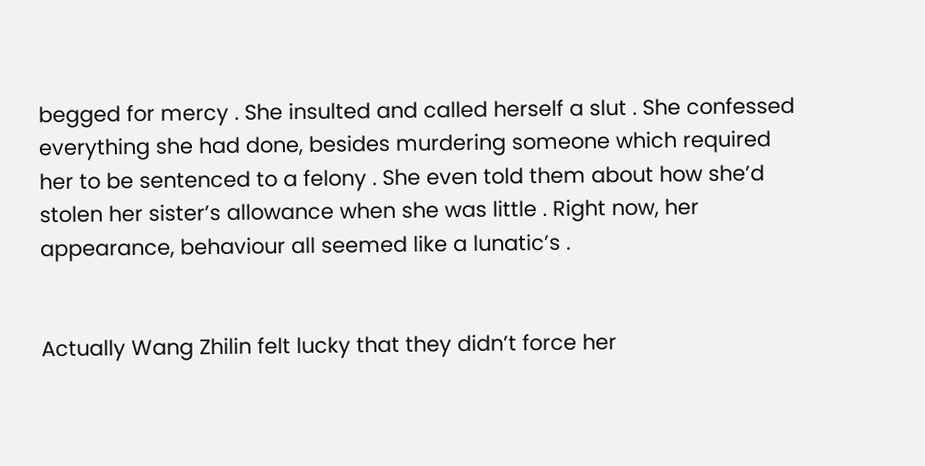begged for mercy . She insulted and called herself a slut . She confessed everything she had done, besides murdering someone which required her to be sentenced to a felony . She even told them about how she’d stolen her sister’s allowance when she was little . Right now, her appearance, behaviour all seemed like a lunatic’s .


Actually Wang Zhilin felt lucky that they didn’t force her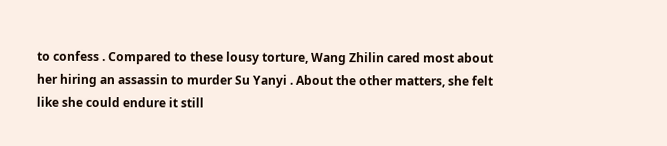to confess . Compared to these lousy torture, Wang Zhilin cared most about her hiring an assassin to murder Su Yanyi . About the other matters, she felt like she could endure it still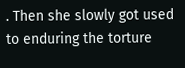. Then she slowly got used to enduring the torture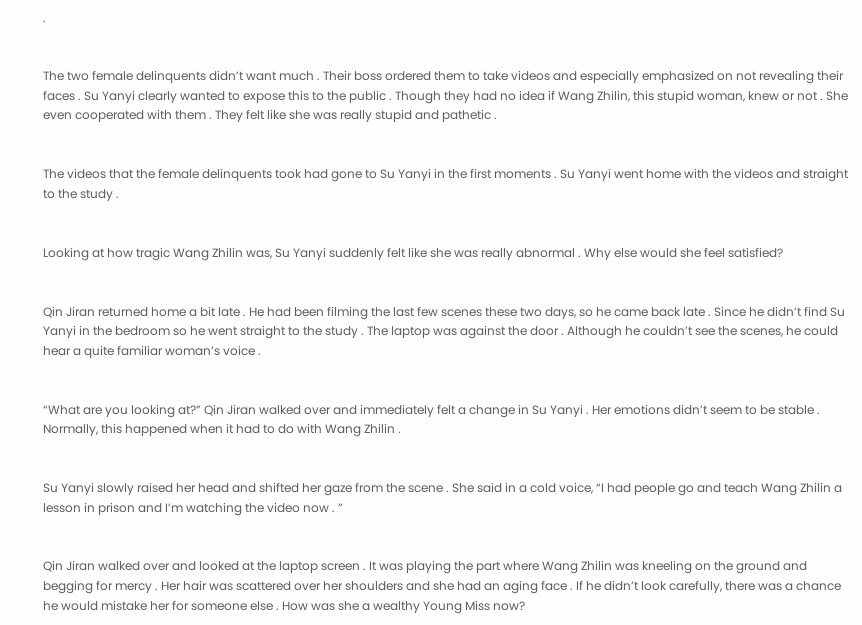.


The two female delinquents didn’t want much . Their boss ordered them to take videos and especially emphasized on not revealing their faces . Su Yanyi clearly wanted to expose this to the public . Though they had no idea if Wang Zhilin, this stupid woman, knew or not . She even cooperated with them . They felt like she was really stupid and pathetic .


The videos that the female delinquents took had gone to Su Yanyi in the first moments . Su Yanyi went home with the videos and straight to the study .


Looking at how tragic Wang Zhilin was, Su Yanyi suddenly felt like she was really abnormal . Why else would she feel satisfied?


Qin Jiran returned home a bit late . He had been filming the last few scenes these two days, so he came back late . Since he didn’t find Su Yanyi in the bedroom so he went straight to the study . The laptop was against the door . Although he couldn’t see the scenes, he could hear a quite familiar woman’s voice .


“What are you looking at?” Qin Jiran walked over and immediately felt a change in Su Yanyi . Her emotions didn’t seem to be stable . Normally, this happened when it had to do with Wang Zhilin .


Su Yanyi slowly raised her head and shifted her gaze from the scene . She said in a cold voice, “I had people go and teach Wang Zhilin a lesson in prison and I’m watching the video now . ”


Qin Jiran walked over and looked at the laptop screen . It was playing the part where Wang Zhilin was kneeling on the ground and begging for mercy . Her hair was scattered over her shoulders and she had an aging face . If he didn’t look carefully, there was a chance he would mistake her for someone else . How was she a wealthy Young Miss now?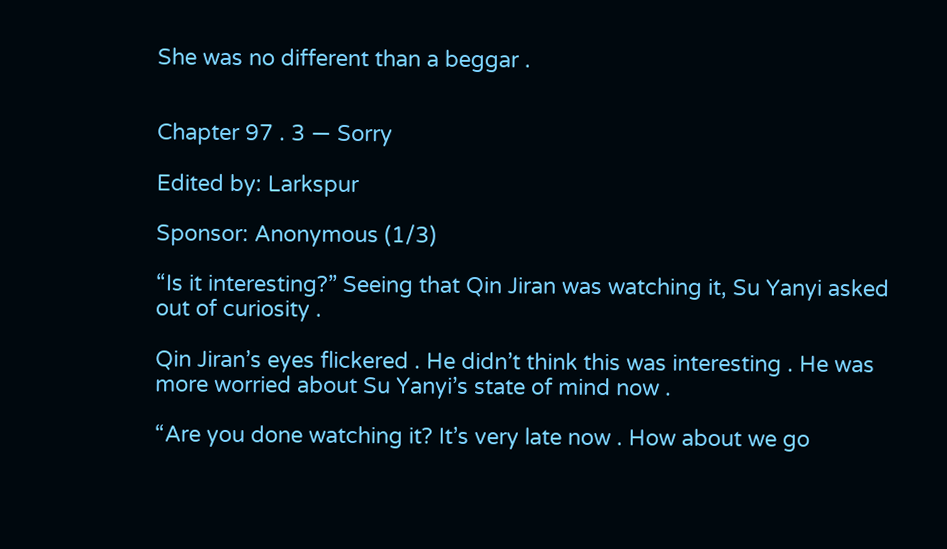She was no different than a beggar .


Chapter 97 . 3 — Sorry

Edited by: Larkspur

Sponsor: Anonymous (1/3)

“Is it interesting?” Seeing that Qin Jiran was watching it, Su Yanyi asked out of curiosity .

Qin Jiran’s eyes flickered . He didn’t think this was interesting . He was more worried about Su Yanyi’s state of mind now .

“Are you done watching it? It’s very late now . How about we go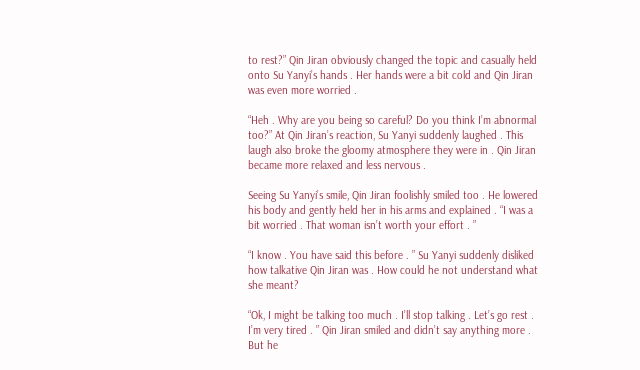to rest?” Qin Jiran obviously changed the topic and casually held onto Su Yanyi’s hands . Her hands were a bit cold and Qin Jiran was even more worried .

“Heh . Why are you being so careful? Do you think I’m abnormal too?” At Qin Jiran’s reaction, Su Yanyi suddenly laughed . This laugh also broke the gloomy atmosphere they were in . Qin Jiran became more relaxed and less nervous .

Seeing Su Yanyi’s smile, Qin Jiran foolishly smiled too . He lowered his body and gently held her in his arms and explained . “I was a bit worried . That woman isn’t worth your effort . ”

“I know . You have said this before . ” Su Yanyi suddenly disliked how talkative Qin Jiran was . How could he not understand what she meant?

“Ok, I might be talking too much . I’ll stop talking . Let’s go rest . I’m very tired . ” Qin Jiran smiled and didn’t say anything more . But he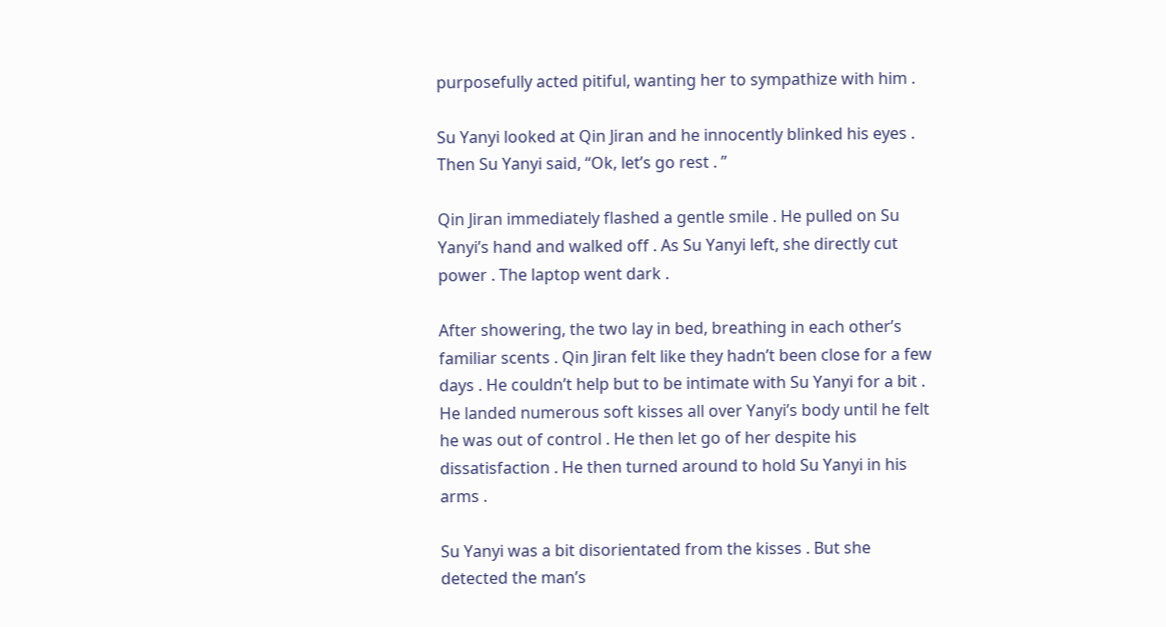purposefully acted pitiful, wanting her to sympathize with him .

Su Yanyi looked at Qin Jiran and he innocently blinked his eyes . Then Su Yanyi said, “Ok, let’s go rest . ”

Qin Jiran immediately flashed a gentle smile . He pulled on Su Yanyi’s hand and walked off . As Su Yanyi left, she directly cut power . The laptop went dark .

After showering, the two lay in bed, breathing in each other’s familiar scents . Qin Jiran felt like they hadn’t been close for a few days . He couldn’t help but to be intimate with Su Yanyi for a bit . He landed numerous soft kisses all over Yanyi’s body until he felt he was out of control . He then let go of her despite his dissatisfaction . He then turned around to hold Su Yanyi in his arms .

Su Yanyi was a bit disorientated from the kisses . But she detected the man’s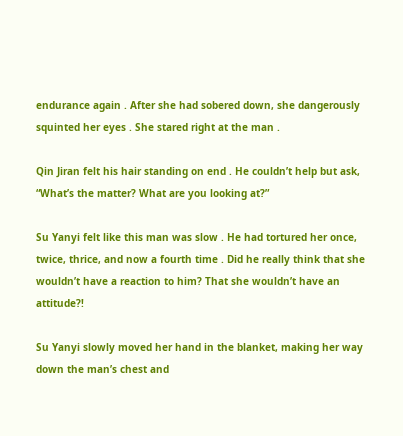endurance again . After she had sobered down, she dangerously squinted her eyes . She stared right at the man .

Qin Jiran felt his hair standing on end . He couldn’t help but ask, “What’s the matter? What are you looking at?”

Su Yanyi felt like this man was slow . He had tortured her once, twice, thrice, and now a fourth time . Did he really think that she wouldn’t have a reaction to him? That she wouldn’t have an attitude?!

Su Yanyi slowly moved her hand in the blanket, making her way down the man’s chest and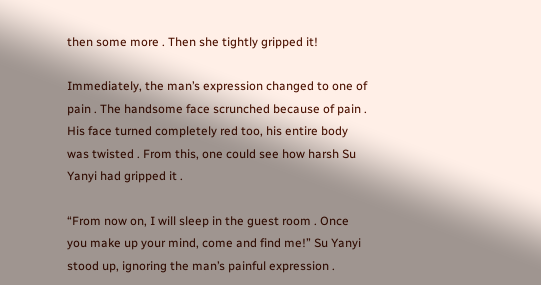then some more . Then she tightly gripped it!

Immediately, the man’s expression changed to one of pain . The handsome face scrunched because of pain . His face turned completely red too, his entire body was twisted . From this, one could see how harsh Su Yanyi had gripped it .

“From now on, I will sleep in the guest room . Once you make up your mind, come and find me!” Su Yanyi stood up, ignoring the man’s painful expression .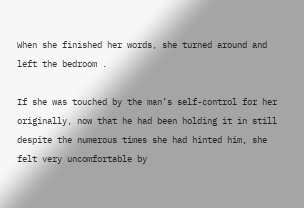When she finished her words, she turned around and left the bedroom .

If she was touched by the man’s self-control for her originally, now that he had been holding it in still despite the numerous times she had hinted him, she felt very uncomfortable by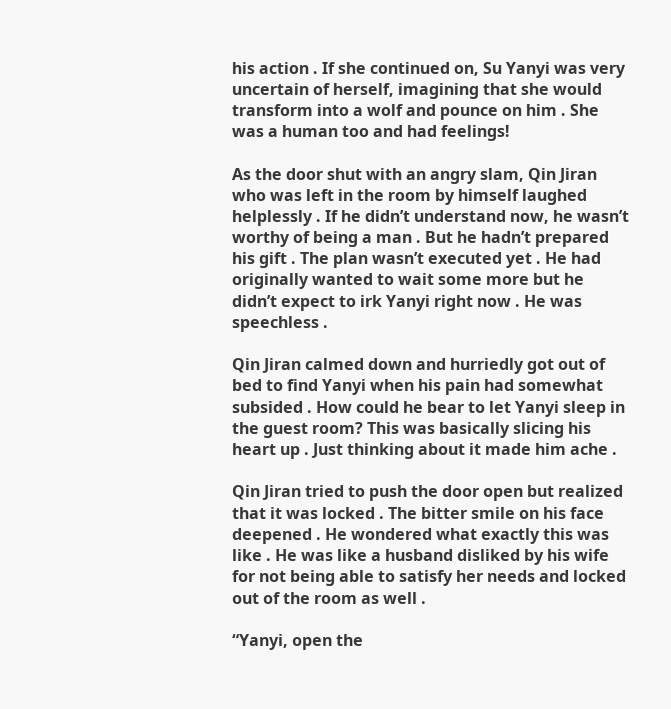his action . If she continued on, Su Yanyi was very uncertain of herself, imagining that she would transform into a wolf and pounce on him . She was a human too and had feelings!

As the door shut with an angry slam, Qin Jiran who was left in the room by himself laughed helplessly . If he didn’t understand now, he wasn’t worthy of being a man . But he hadn’t prepared his gift . The plan wasn’t executed yet . He had originally wanted to wait some more but he didn’t expect to irk Yanyi right now . He was speechless .

Qin Jiran calmed down and hurriedly got out of bed to find Yanyi when his pain had somewhat subsided . How could he bear to let Yanyi sleep in the guest room? This was basically slicing his heart up . Just thinking about it made him ache .

Qin Jiran tried to push the door open but realized that it was locked . The bitter smile on his face deepened . He wondered what exactly this was like . He was like a husband disliked by his wife for not being able to satisfy her needs and locked out of the room as well .

“Yanyi, open the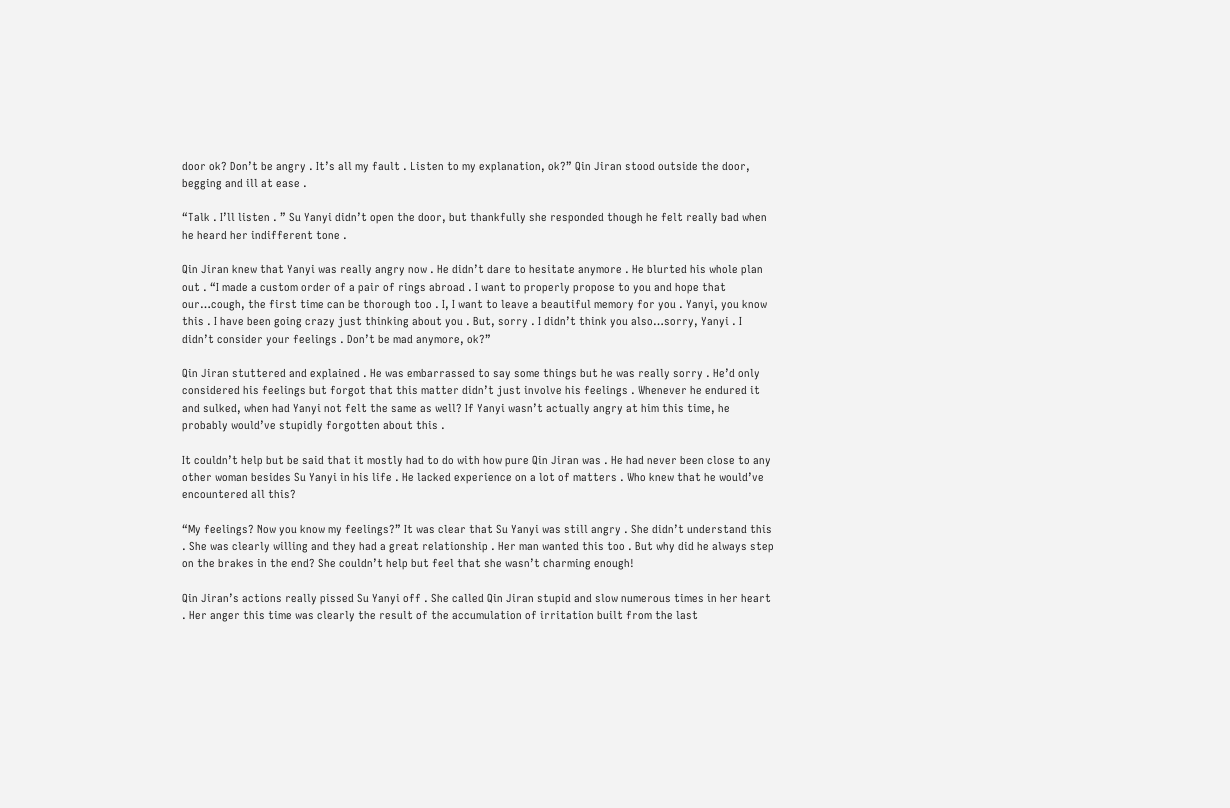door ok? Don’t be angry . It’s all my fault . Listen to my explanation, ok?” Qin Jiran stood outside the door, begging and ill at ease .

“Talk . I’ll listen . ” Su Yanyi didn’t open the door, but thankfully she responded though he felt really bad when he heard her indifferent tone .

Qin Jiran knew that Yanyi was really angry now . He didn’t dare to hesitate anymore . He blurted his whole plan out . “I made a custom order of a pair of rings abroad . I want to properly propose to you and hope that our…cough, the first time can be thorough too . I, I want to leave a beautiful memory for you . Yanyi, you know this . I have been going crazy just thinking about you . But, sorry . I didn’t think you also…sorry, Yanyi . I didn’t consider your feelings . Don’t be mad anymore, ok?”

Qin Jiran stuttered and explained . He was embarrassed to say some things but he was really sorry . He’d only considered his feelings but forgot that this matter didn’t just involve his feelings . Whenever he endured it and sulked, when had Yanyi not felt the same as well? If Yanyi wasn’t actually angry at him this time, he probably would’ve stupidly forgotten about this .

It couldn’t help but be said that it mostly had to do with how pure Qin Jiran was . He had never been close to any other woman besides Su Yanyi in his life . He lacked experience on a lot of matters . Who knew that he would’ve encountered all this?

“My feelings? Now you know my feelings?” It was clear that Su Yanyi was still angry . She didn’t understand this . She was clearly willing and they had a great relationship . Her man wanted this too . But why did he always step on the brakes in the end? She couldn’t help but feel that she wasn’t charming enough!

Qin Jiran’s actions really pissed Su Yanyi off . She called Qin Jiran stupid and slow numerous times in her heart . Her anger this time was clearly the result of the accumulation of irritation built from the last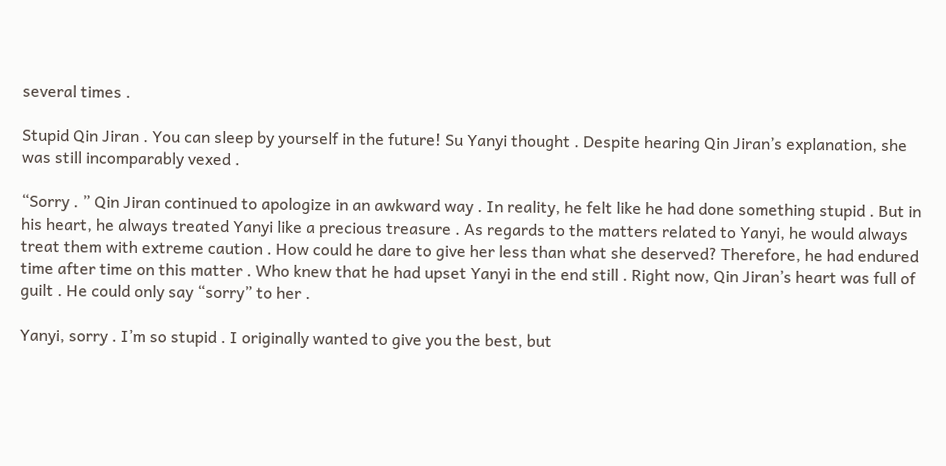several times .

Stupid Qin Jiran . You can sleep by yourself in the future! Su Yanyi thought . Despite hearing Qin Jiran’s explanation, she was still incomparably vexed .

“Sorry . ” Qin Jiran continued to apologize in an awkward way . In reality, he felt like he had done something stupid . But in his heart, he always treated Yanyi like a precious treasure . As regards to the matters related to Yanyi, he would always treat them with extreme caution . How could he dare to give her less than what she deserved? Therefore, he had endured time after time on this matter . Who knew that he had upset Yanyi in the end still . Right now, Qin Jiran’s heart was full of guilt . He could only say “sorry” to her .

Yanyi, sorry . I’m so stupid . I originally wanted to give you the best, but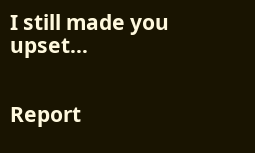I still made you upset…


Report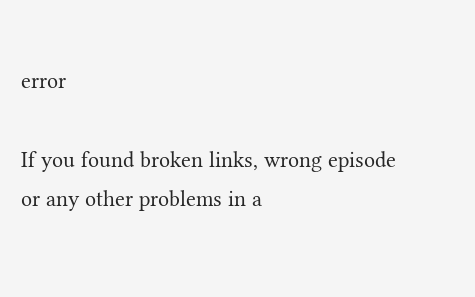error

If you found broken links, wrong episode or any other problems in a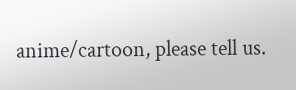anime/cartoon, please tell us.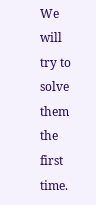We will try to solve them the first time.